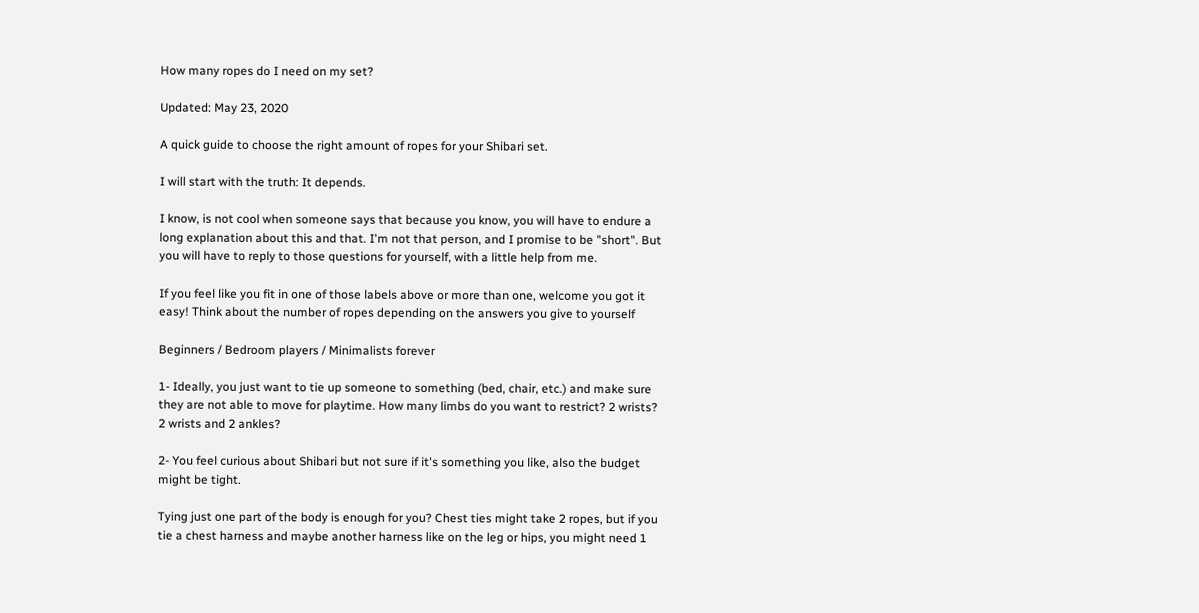How many ropes do I need on my set?

Updated: May 23, 2020

A quick guide to choose the right amount of ropes for your Shibari set.

I will start with the truth: It depends.

I know, is not cool when someone says that because you know, you will have to endure a long explanation about this and that. I'm not that person, and I promise to be "short". But you will have to reply to those questions for yourself, with a little help from me.

If you feel like you fit in one of those labels above or more than one, welcome you got it easy! Think about the number of ropes depending on the answers you give to yourself

Beginners / Bedroom players / Minimalists forever

1- Ideally, you just want to tie up someone to something (bed, chair, etc.) and make sure they are not able to move for playtime. How many limbs do you want to restrict? 2 wrists? 2 wrists and 2 ankles?

2- You feel curious about Shibari but not sure if it's something you like, also the budget might be tight.

Tying just one part of the body is enough for you? Chest ties might take 2 ropes, but if you tie a chest harness and maybe another harness like on the leg or hips, you might need 1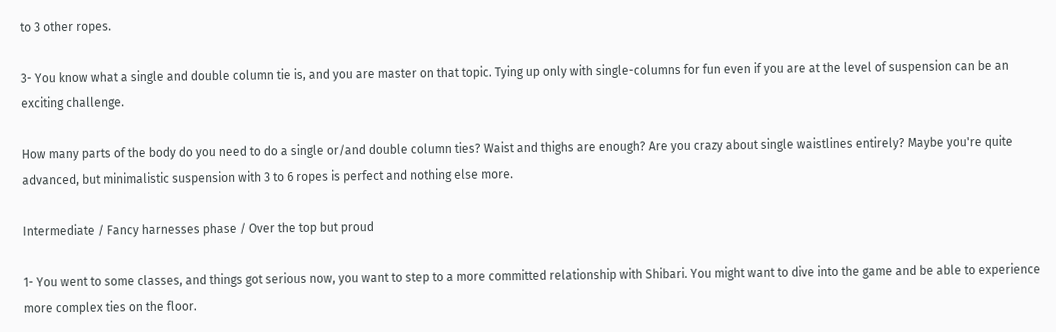to 3 other ropes.

3- You know what a single and double column tie is, and you are master on that topic. Tying up only with single-columns for fun even if you are at the level of suspension can be an exciting challenge.

How many parts of the body do you need to do a single or/and double column ties? Waist and thighs are enough? Are you crazy about single waistlines entirely? Maybe you're quite advanced, but minimalistic suspension with 3 to 6 ropes is perfect and nothing else more.

Intermediate / Fancy harnesses phase / Over the top but proud

1- You went to some classes, and things got serious now, you want to step to a more committed relationship with Shibari. You might want to dive into the game and be able to experience more complex ties on the floor.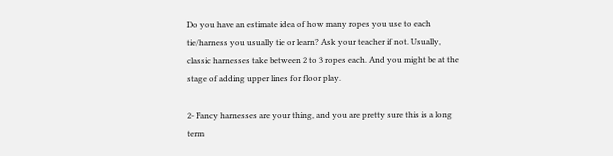Do you have an estimate idea of how many ropes you use to each tie/harness you usually tie or learn? Ask your teacher if not. Usually, classic harnesses take between 2 to 3 ropes each. And you might be at the stage of adding upper lines for floor play.

2- Fancy harnesses are your thing, and you are pretty sure this is a long term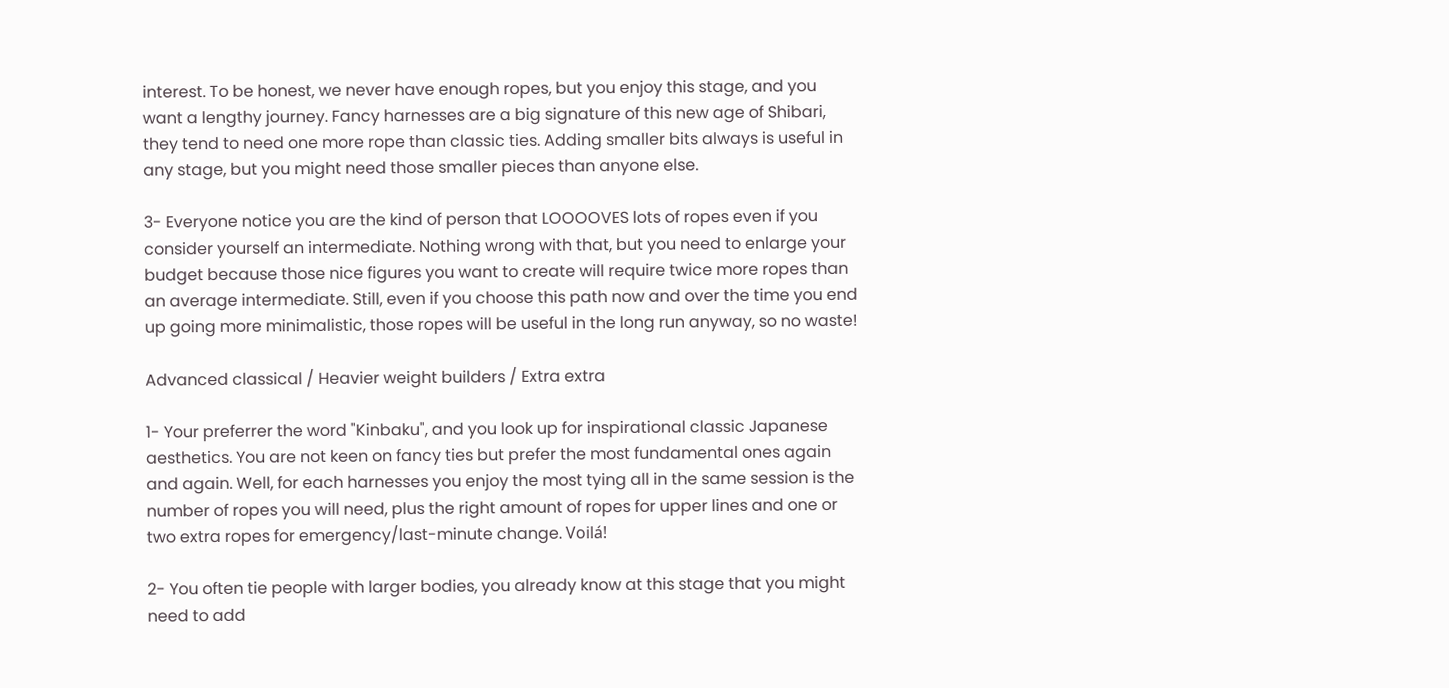interest. To be honest, we never have enough ropes, but you enjoy this stage, and you want a lengthy journey. Fancy harnesses are a big signature of this new age of Shibari, they tend to need one more rope than classic ties. Adding smaller bits always is useful in any stage, but you might need those smaller pieces than anyone else.

3- Everyone notice you are the kind of person that LOOOOVES lots of ropes even if you consider yourself an intermediate. Nothing wrong with that, but you need to enlarge your budget because those nice figures you want to create will require twice more ropes than an average intermediate. Still, even if you choose this path now and over the time you end up going more minimalistic, those ropes will be useful in the long run anyway, so no waste!

Advanced classical / Heavier weight builders / Extra extra

1- Your preferrer the word "Kinbaku", and you look up for inspirational classic Japanese aesthetics. You are not keen on fancy ties but prefer the most fundamental ones again and again. Well, for each harnesses you enjoy the most tying all in the same session is the number of ropes you will need, plus the right amount of ropes for upper lines and one or two extra ropes for emergency/last-minute change. Voilá!

2- You often tie people with larger bodies, you already know at this stage that you might need to add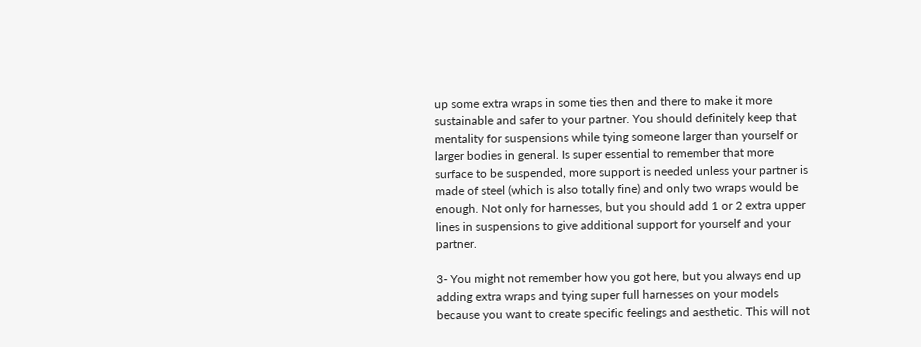up some extra wraps in some ties then and there to make it more sustainable and safer to your partner. You should definitely keep that mentality for suspensions while tying someone larger than yourself or larger bodies in general. Is super essential to remember that more surface to be suspended, more support is needed unless your partner is made of steel (which is also totally fine) and only two wraps would be enough. Not only for harnesses, but you should add 1 or 2 extra upper lines in suspensions to give additional support for yourself and your partner.

3- You might not remember how you got here, but you always end up adding extra wraps and tying super full harnesses on your models because you want to create specific feelings and aesthetic. This will not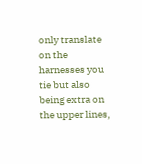only translate on the harnesses you tie but also being extra on the upper lines,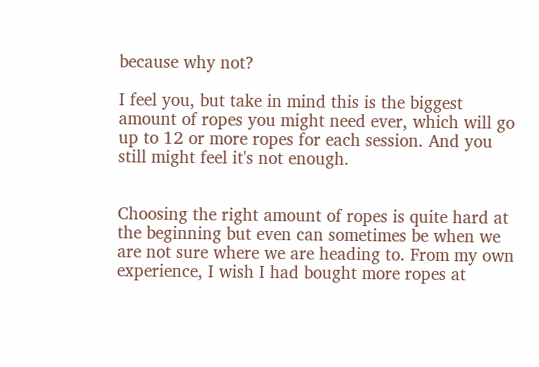because why not?

I feel you, but take in mind this is the biggest amount of ropes you might need ever, which will go up to 12 or more ropes for each session. And you still might feel it's not enough.


Choosing the right amount of ropes is quite hard at the beginning but even can sometimes be when we are not sure where we are heading to. From my own experience, I wish I had bought more ropes at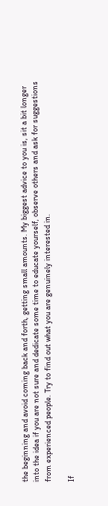the beginning and avoid coming back and forth, getting small amounts. My biggest advice to you is, sit a bit longer into the idea if you are not sure and dedicate some time to educate yourself, observe others and ask for suggestions from experienced people. Try to find out what you are genuinely interested in.

If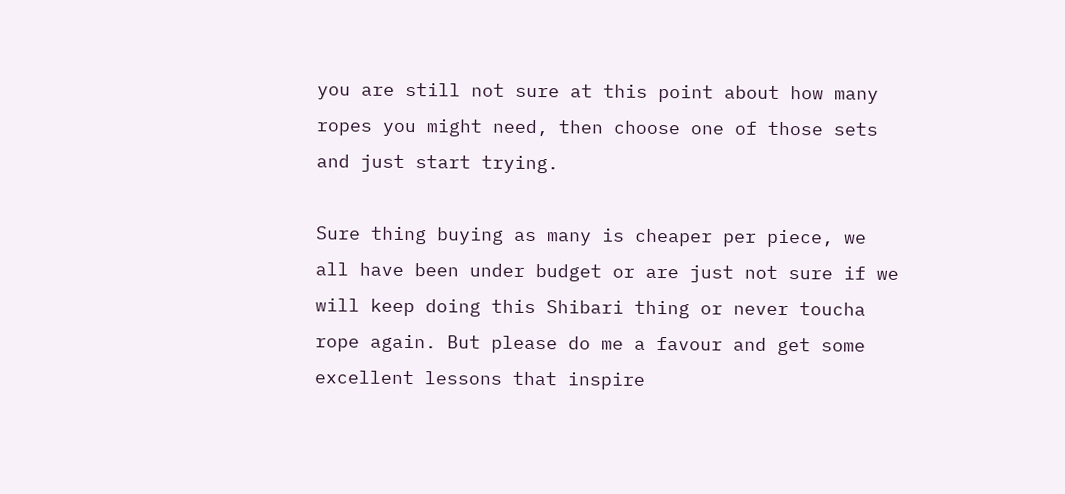you are still not sure at this point about how many ropes you might need, then choose one of those sets and just start trying.

Sure thing buying as many is cheaper per piece, we all have been under budget or are just not sure if we will keep doing this Shibari thing or never toucha rope again. But please do me a favour and get some excellent lessons that inspire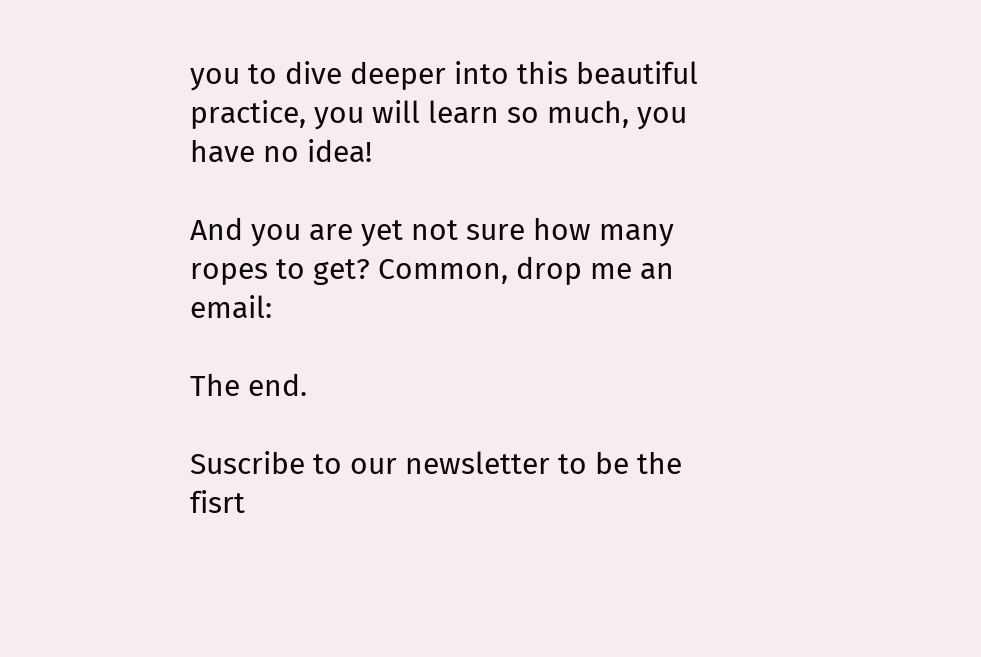you to dive deeper into this beautiful practice, you will learn so much, you have no idea!

And you are yet not sure how many ropes to get? Common, drop me an email:

The end.

Suscribe to our newsletter to be the fisrt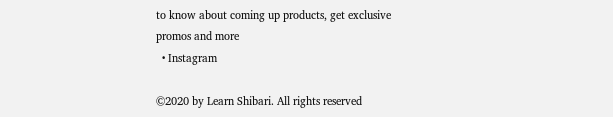to know about coming up products, get exclusive promos and more
  • Instagram

©2020 by Learn Shibari. All rights reserved